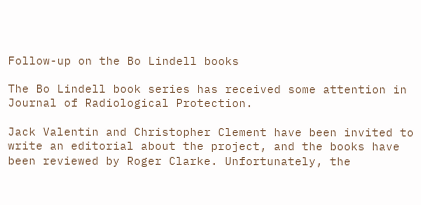Follow-up on the Bo Lindell books

The Bo Lindell book series has received some attention in Journal of Radiological Protection.

Jack Valentin and Christopher Clement have been invited to write an editorial about the project, and the books have been reviewed by Roger Clarke. Unfortunately, the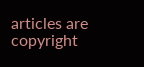articles are copyright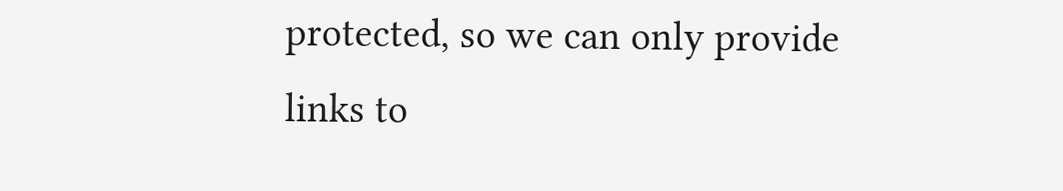protected, so we can only provide links to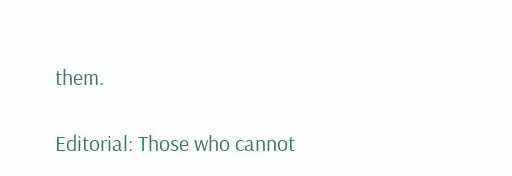them.

Editorial: Those who cannot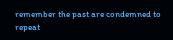remember the past are condemned to repeat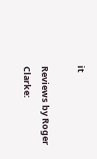it

Reviews by Roger Clarke: